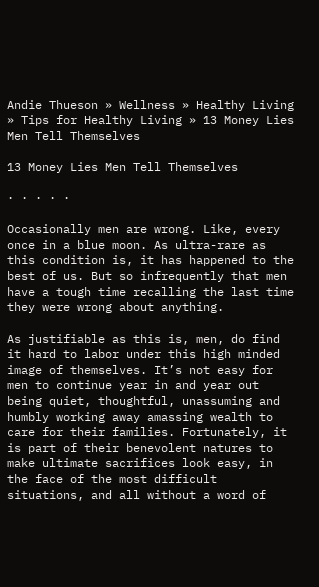Andie Thueson » Wellness » Healthy Living » Tips for Healthy Living » 13 Money Lies Men Tell Themselves

13 Money Lies Men Tell Themselves

· · · · ·

Occasionally men are wrong. Like, every once in a blue moon. As ultra-rare as this condition is, it has happened to the best of us. But so infrequently that men have a tough time recalling the last time they were wrong about anything.

As justifiable as this is, men, do find it hard to labor under this high minded image of themselves. It’s not easy for men to continue year in and year out being quiet, thoughtful, unassuming and humbly working away amassing wealth to care for their families. Fortunately, it is part of their benevolent natures to make ultimate sacrifices look easy, in the face of the most difficult situations, and all without a word of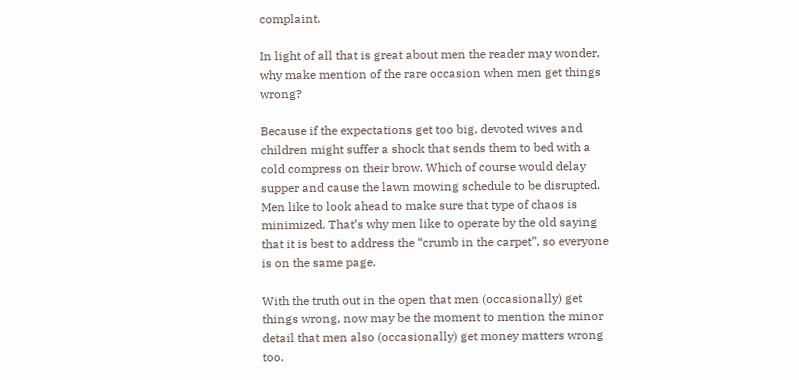complaint.

In light of all that is great about men the reader may wonder, why make mention of the rare occasion when men get things wrong?

Because if the expectations get too big, devoted wives and children might suffer a shock that sends them to bed with a cold compress on their brow. Which of course would delay supper and cause the lawn mowing schedule to be disrupted. Men like to look ahead to make sure that type of chaos is minimized. That’s why men like to operate by the old saying that it is best to address the “crumb in the carpet”, so everyone is on the same page.

With the truth out in the open that men (occasionally) get things wrong, now may be the moment to mention the minor detail that men also (occasionally) get money matters wrong too.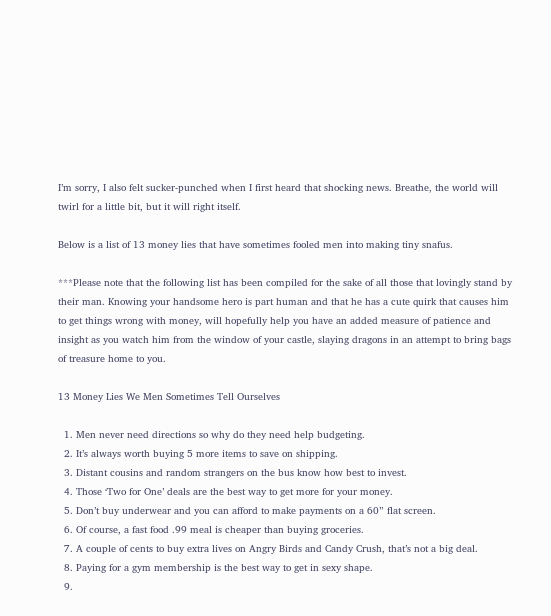I’m sorry, I also felt sucker-punched when I first heard that shocking news. Breathe, the world will twirl for a little bit, but it will right itself.

Below is a list of 13 money lies that have sometimes fooled men into making tiny snafus.

***Please note that the following list has been compiled for the sake of all those that lovingly stand by their man. Knowing your handsome hero is part human and that he has a cute quirk that causes him to get things wrong with money, will hopefully help you have an added measure of patience and insight as you watch him from the window of your castle, slaying dragons in an attempt to bring bags of treasure home to you.

13 Money Lies We Men Sometimes Tell Ourselves

  1. Men never need directions so why do they need help budgeting.
  2. It’s always worth buying 5 more items to save on shipping.
  3. Distant cousins and random strangers on the bus know how best to invest.
  4. Those ‘Two for One’ deals are the best way to get more for your money.
  5. Don’t buy underwear and you can afford to make payments on a 60” flat screen.
  6. Of course, a fast food .99 meal is cheaper than buying groceries.
  7. A couple of cents to buy extra lives on Angry Birds and Candy Crush, that’s not a big deal.
  8. Paying for a gym membership is the best way to get in sexy shape.
  9.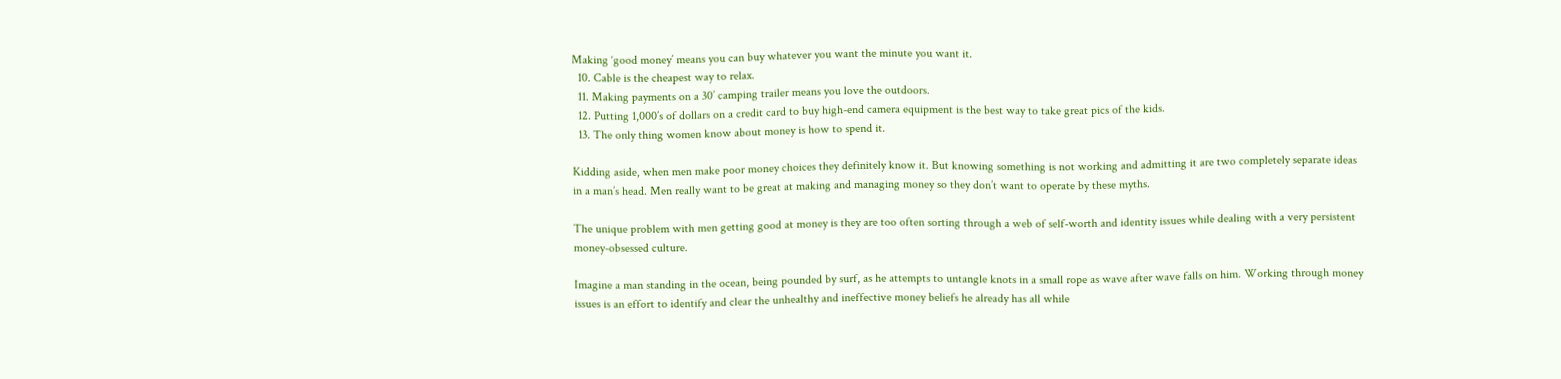Making ‘good money’ means you can buy whatever you want the minute you want it.
  10. Cable is the cheapest way to relax.
  11. Making payments on a 30’ camping trailer means you love the outdoors.
  12. Putting 1,000’s of dollars on a credit card to buy high-end camera equipment is the best way to take great pics of the kids.
  13. The only thing women know about money is how to spend it.

Kidding aside, when men make poor money choices they definitely know it. But knowing something is not working and admitting it are two completely separate ideas in a man’s head. Men really want to be great at making and managing money so they don’t want to operate by these myths.

The unique problem with men getting good at money is they are too often sorting through a web of self-worth and identity issues while dealing with a very persistent money-obsessed culture.

Imagine a man standing in the ocean, being pounded by surf, as he attempts to untangle knots in a small rope as wave after wave falls on him. Working through money issues is an effort to identify and clear the unhealthy and ineffective money beliefs he already has all while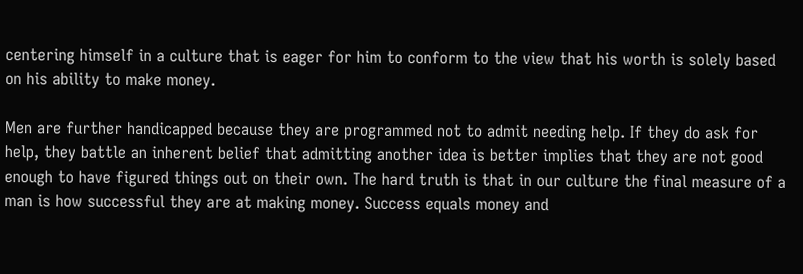centering himself in a culture that is eager for him to conform to the view that his worth is solely based on his ability to make money.

Men are further handicapped because they are programmed not to admit needing help. If they do ask for help, they battle an inherent belief that admitting another idea is better implies that they are not good enough to have figured things out on their own. The hard truth is that in our culture the final measure of a man is how successful they are at making money. Success equals money and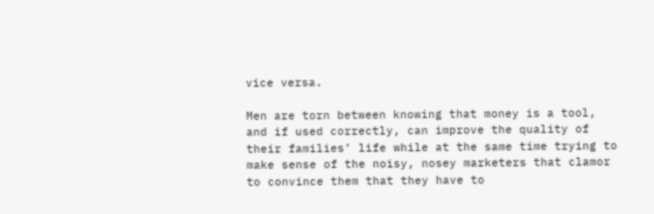vice versa.

Men are torn between knowing that money is a tool, and if used correctly, can improve the quality of their families’ life while at the same time trying to make sense of the noisy, nosey marketers that clamor to convince them that they have to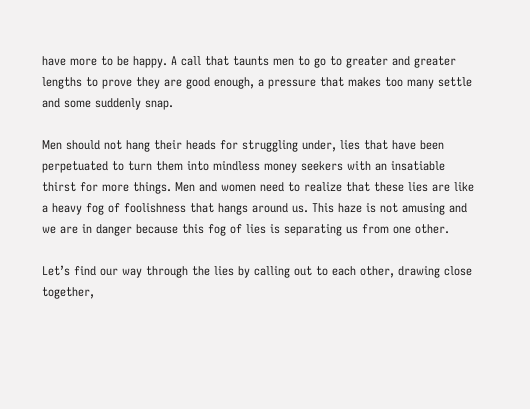have more to be happy. A call that taunts men to go to greater and greater lengths to prove they are good enough, a pressure that makes too many settle and some suddenly snap.

Men should not hang their heads for struggling under, lies that have been perpetuated to turn them into mindless money seekers with an insatiable thirst for more things. Men and women need to realize that these lies are like a heavy fog of foolishness that hangs around us. This haze is not amusing and we are in danger because this fog of lies is separating us from one other.

Let’s find our way through the lies by calling out to each other, drawing close together,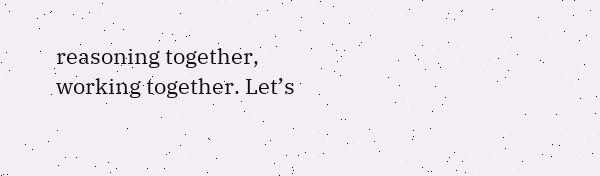reasoning together, working together. Let’s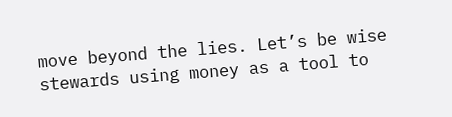move beyond the lies. Let’s be wise stewards using money as a tool to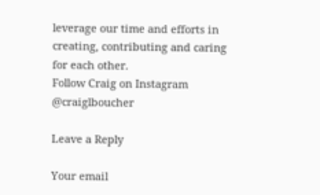leverage our time and efforts in creating, contributing and caring for each other.
Follow Craig on Instagram @craiglboucher

Leave a Reply

Your email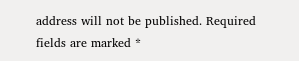address will not be published. Required fields are marked *